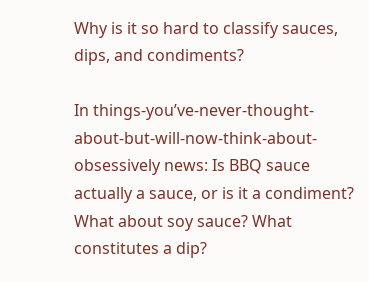Why is it so hard to classify sauces, dips, and condiments?

In things-you’ve-never-thought-about-but-will-now-think-about-obsessively news: Is BBQ sauce actually a sauce, or is it a condiment? What about soy sauce? What constitutes a dip?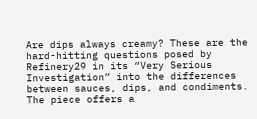Are dips always creamy? These are the hard-hitting questions posed by Refinery29 in its “Very Serious Investigation” into the differences between sauces, dips, and condiments. The piece offers a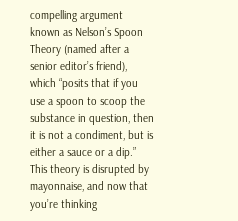compelling argument known as Nelson’s Spoon Theory (named after a senior editor’s friend), which “posits that if you use a spoon to scoop the substance in question, then it is not a condiment, but is either a sauce or a dip.” This theory is disrupted by mayonnaise, and now that you’re thinking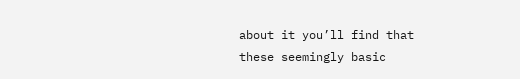about it you’ll find that these seemingly basic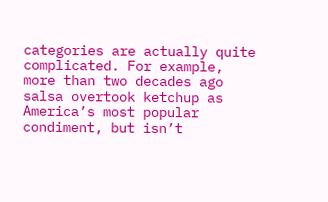categories are actually quite complicated. For example, more than two decades ago salsa overtook ketchup as America’s most popular condiment, but isn’t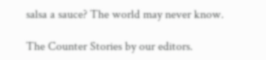salsa a sauce? The world may never know.

The Counter Stories by our editors.